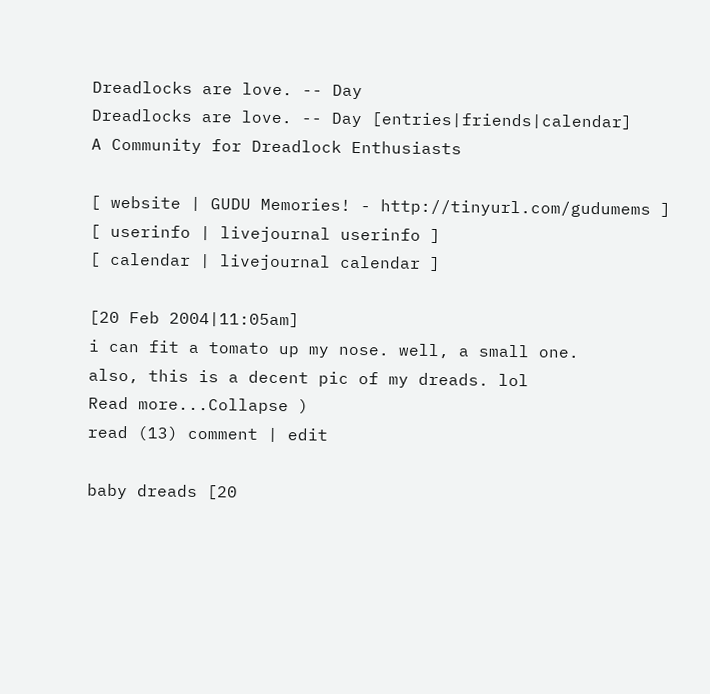Dreadlocks are love. -- Day
Dreadlocks are love. -- Day [entries|friends|calendar]
A Community for Dreadlock Enthusiasts

[ website | GUDU Memories! - http://tinyurl.com/gudumems ]
[ userinfo | livejournal userinfo ]
[ calendar | livejournal calendar ]

[20 Feb 2004|11:05am]
i can fit a tomato up my nose. well, a small one.
also, this is a decent pic of my dreads. lol
Read more...Collapse )
read (13) comment | edit

baby dreads [20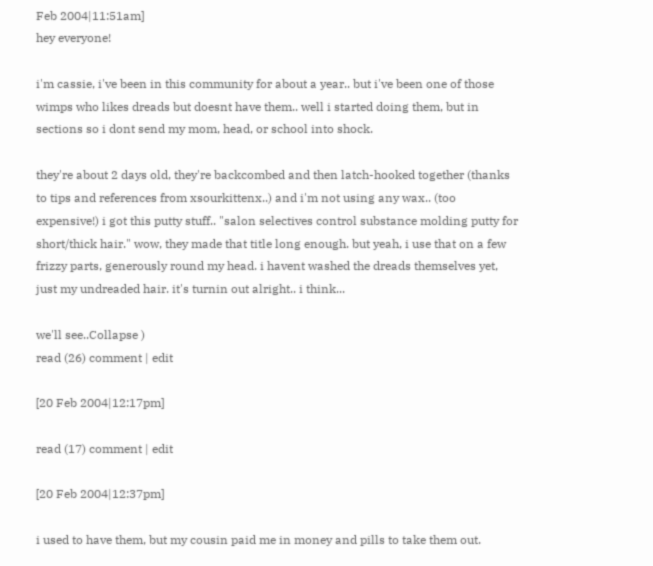Feb 2004|11:51am]
hey everyone!

i'm cassie, i've been in this community for about a year.. but i've been one of those wimps who likes dreads but doesnt have them.. well i started doing them, but in sections so i dont send my mom, head, or school into shock.

they're about 2 days old, they're backcombed and then latch-hooked together (thanks to tips and references from xsourkittenx..) and i'm not using any wax.. (too expensive!) i got this putty stuff.. "salon selectives control substance molding putty for short/thick hair." wow, they made that title long enough. but yeah, i use that on a few frizzy parts, generously round my head. i havent washed the dreads themselves yet, just my undreaded hair. it's turnin out alright.. i think...

we'll see..Collapse )
read (26) comment | edit

[20 Feb 2004|12:17pm]

read (17) comment | edit

[20 Feb 2004|12:37pm]

i used to have them, but my cousin paid me in money and pills to take them out.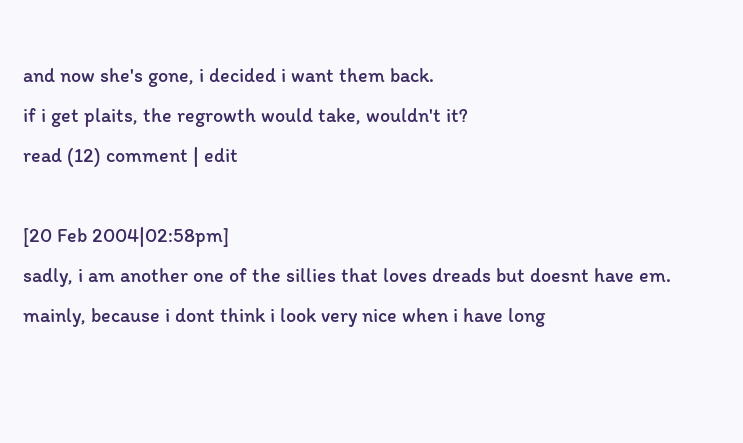and now she's gone, i decided i want them back.
if i get plaits, the regrowth would take, wouldn't it?
read (12) comment | edit

[20 Feb 2004|02:58pm]
sadly, i am another one of the sillies that loves dreads but doesnt have em. mainly, because i dont think i look very nice when i have long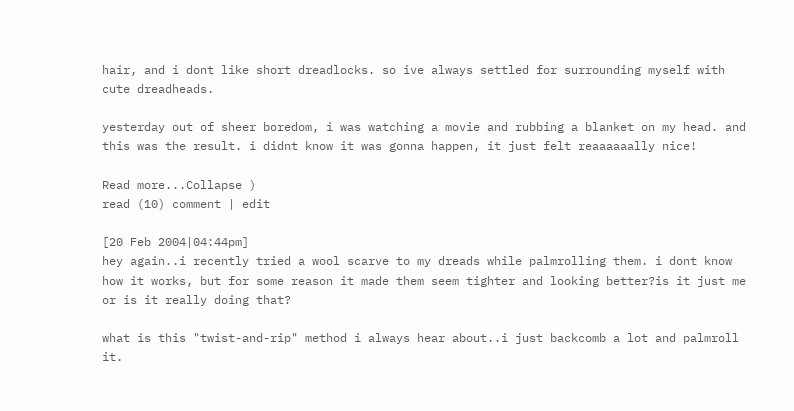hair, and i dont like short dreadlocks. so ive always settled for surrounding myself with cute dreadheads.

yesterday out of sheer boredom, i was watching a movie and rubbing a blanket on my head. and this was the result. i didnt know it was gonna happen, it just felt reaaaaaally nice!

Read more...Collapse )
read (10) comment | edit

[20 Feb 2004|04:44pm]
hey again..i recently tried a wool scarve to my dreads while palmrolling them. i dont know how it works, but for some reason it made them seem tighter and looking better?is it just me or is it really doing that?

what is this "twist-and-rip" method i always hear about..i just backcomb a lot and palmroll it.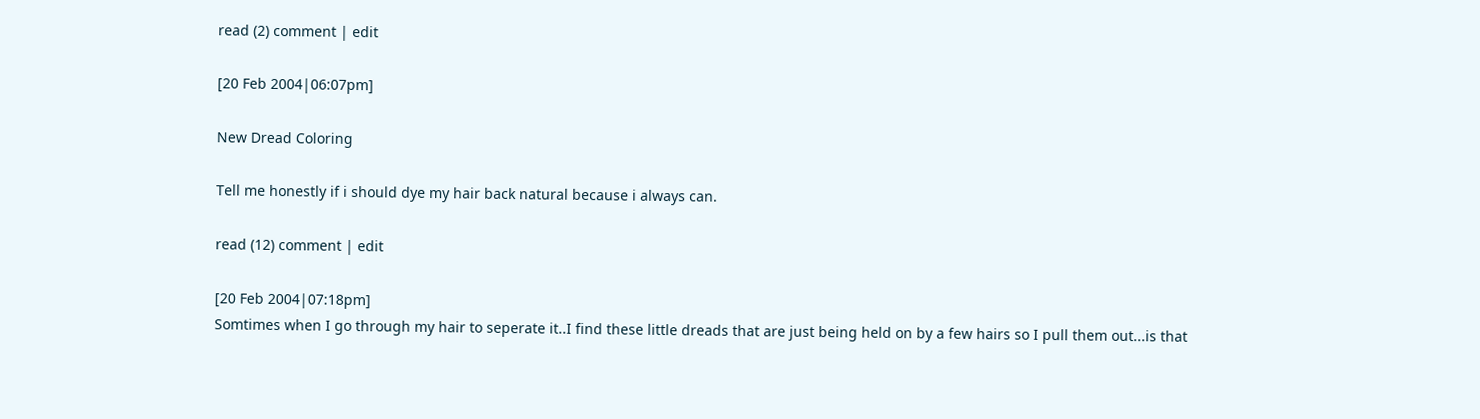read (2) comment | edit

[20 Feb 2004|06:07pm]

New Dread Coloring

Tell me honestly if i should dye my hair back natural because i always can.

read (12) comment | edit

[20 Feb 2004|07:18pm]
Somtimes when I go through my hair to seperate it..I find these little dreads that are just being held on by a few hairs so I pull them out...is that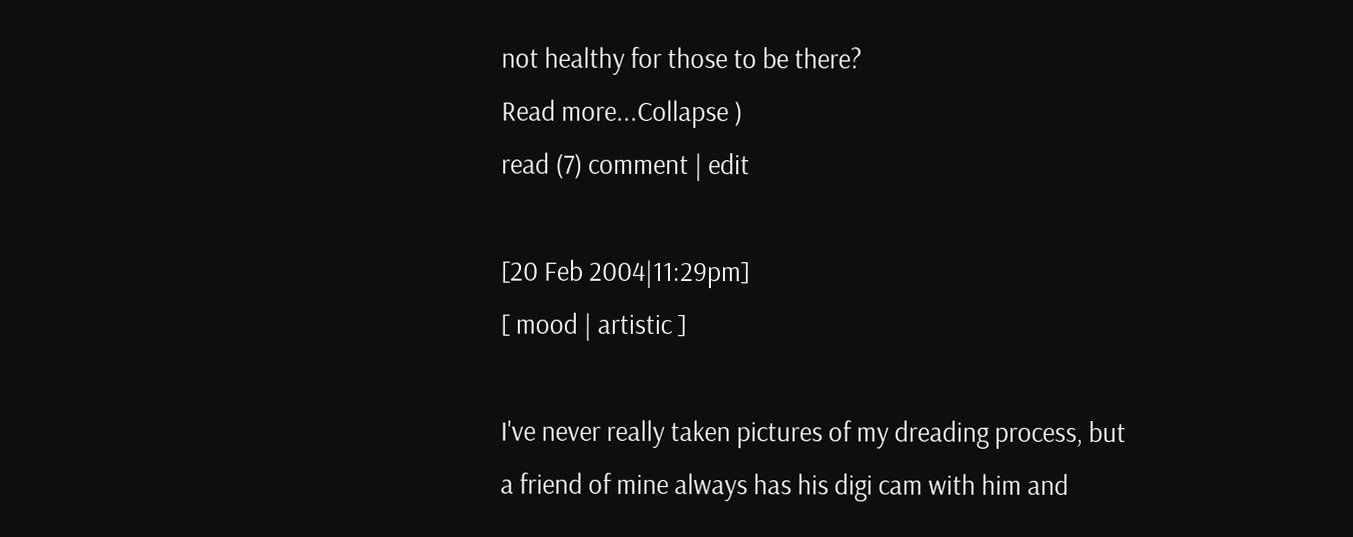not healthy for those to be there?
Read more...Collapse )
read (7) comment | edit

[20 Feb 2004|11:29pm]
[ mood | artistic ]

I've never really taken pictures of my dreading process, but a friend of mine always has his digi cam with him and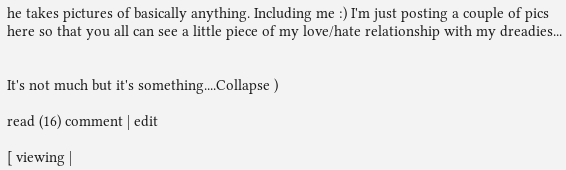he takes pictures of basically anything. Including me :) I'm just posting a couple of pics here so that you all can see a little piece of my love/hate relationship with my dreadies...


It's not much but it's something....Collapse )

read (16) comment | edit

[ viewing |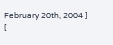February 20th, 2004 ]
[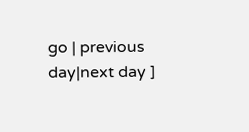go | previous day|next day ]